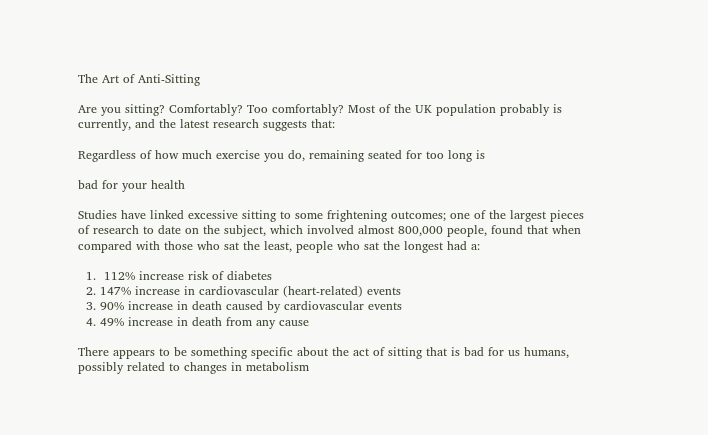The Art of Anti-Sitting

Are you sitting? Comfortably? Too comfortably? Most of the UK population probably is currently, and the latest research suggests that:

Regardless of how much exercise you do, remaining seated for too long is

bad for your health

Studies have linked excessive sitting to some frightening outcomes; one of the largest pieces of research to date on the subject, which involved almost 800,000 people, found that when compared with those who sat the least, people who sat the longest had a:

  1.  112% increase risk of diabetes
  2. 147% increase in cardiovascular (heart-related) events
  3. 90% increase in death caused by cardiovascular events
  4. 49% increase in death from any cause

There appears to be something specific about the act of sitting that is bad for us humans, possibly related to changes in metabolism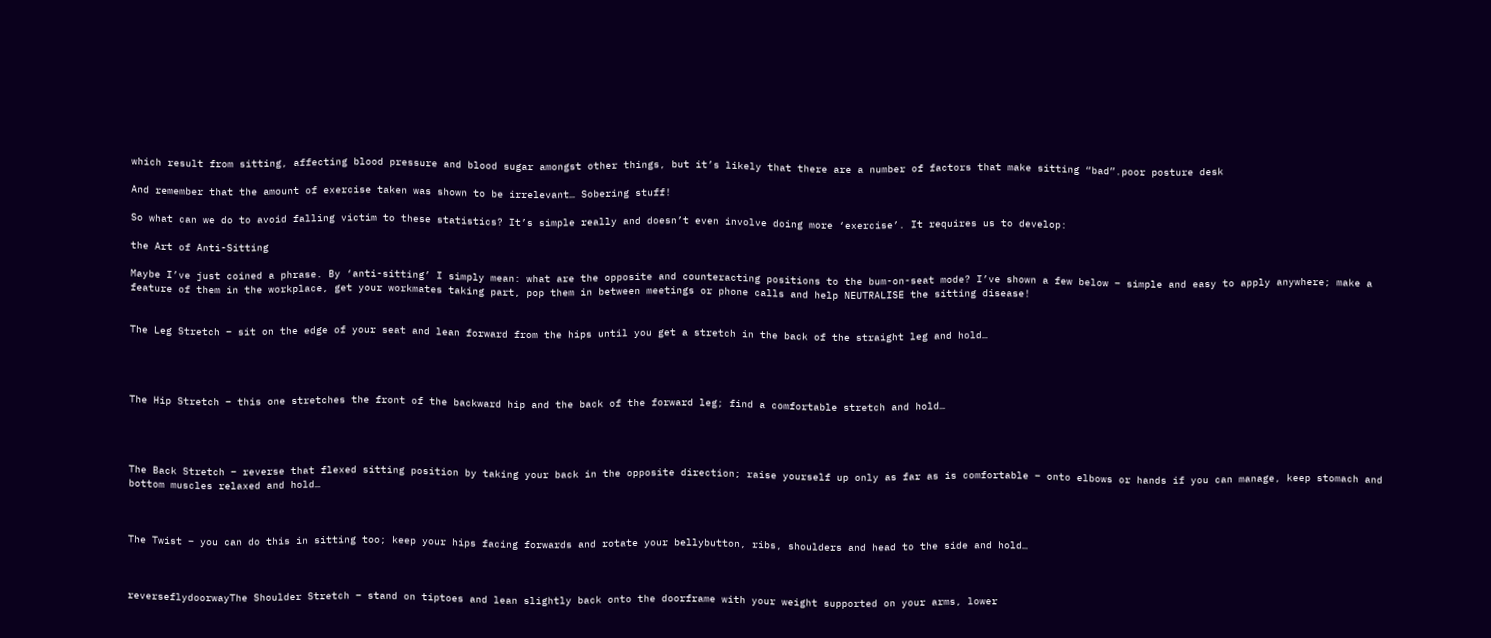which result from sitting, affecting blood pressure and blood sugar amongst other things, but it’s likely that there are a number of factors that make sitting “bad”.poor posture desk

And remember that the amount of exercise taken was shown to be irrelevant… Sobering stuff!

So what can we do to avoid falling victim to these statistics? It’s simple really and doesn’t even involve doing more ‘exercise’. It requires us to develop:

the Art of Anti-Sitting

Maybe I’ve just coined a phrase. By ‘anti-sitting’ I simply mean: what are the opposite and counteracting positions to the bum-on-seat mode? I’ve shown a few below – simple and easy to apply anywhere; make a feature of them in the workplace, get your workmates taking part, pop them in between meetings or phone calls and help NEUTRALISE the sitting disease!


The Leg Stretch – sit on the edge of your seat and lean forward from the hips until you get a stretch in the back of the straight leg and hold…




The Hip Stretch – this one stretches the front of the backward hip and the back of the forward leg; find a comfortable stretch and hold…




The Back Stretch – reverse that flexed sitting position by taking your back in the opposite direction; raise yourself up only as far as is comfortable – onto elbows or hands if you can manage, keep stomach and bottom muscles relaxed and hold…



The Twist – you can do this in sitting too; keep your hips facing forwards and rotate your bellybutton, ribs, shoulders and head to the side and hold…



reverseflydoorwayThe Shoulder Stretch – stand on tiptoes and lean slightly back onto the doorframe with your weight supported on your arms, lower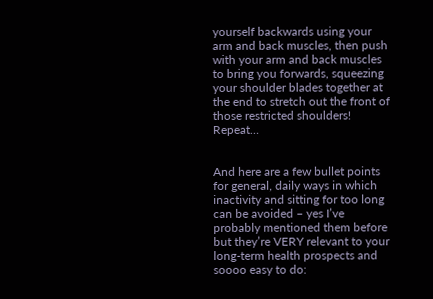yourself backwards using your arm and back muscles, then push with your arm and back muscles to bring you forwards, squeezing your shoulder blades together at the end to stretch out the front of those restricted shoulders! Repeat…


And here are a few bullet points for general, daily ways in which inactivity and sitting for too long can be avoided – yes I’ve probably mentioned them before but they’re VERY relevant to your long-term health prospects and soooo easy to do: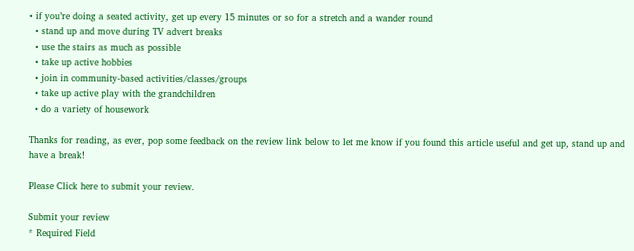• if you’re doing a seated activity, get up every 15 minutes or so for a stretch and a wander round
  • stand up and move during TV advert breaks
  • use the stairs as much as possible
  • take up active hobbies
  • join in community-based activities/classes/groups
  • take up active play with the grandchildren
  • do a variety of housework

Thanks for reading, as ever, pop some feedback on the review link below to let me know if you found this article useful and get up, stand up and have a break!

Please Click here to submit your review.

Submit your review
* Required Field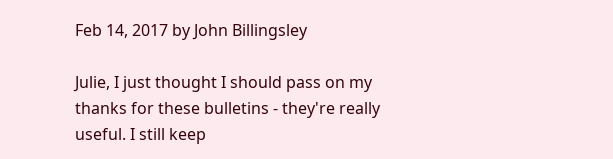Feb 14, 2017 by John Billingsley

Julie, I just thought I should pass on my thanks for these bulletins - they're really useful. I still keep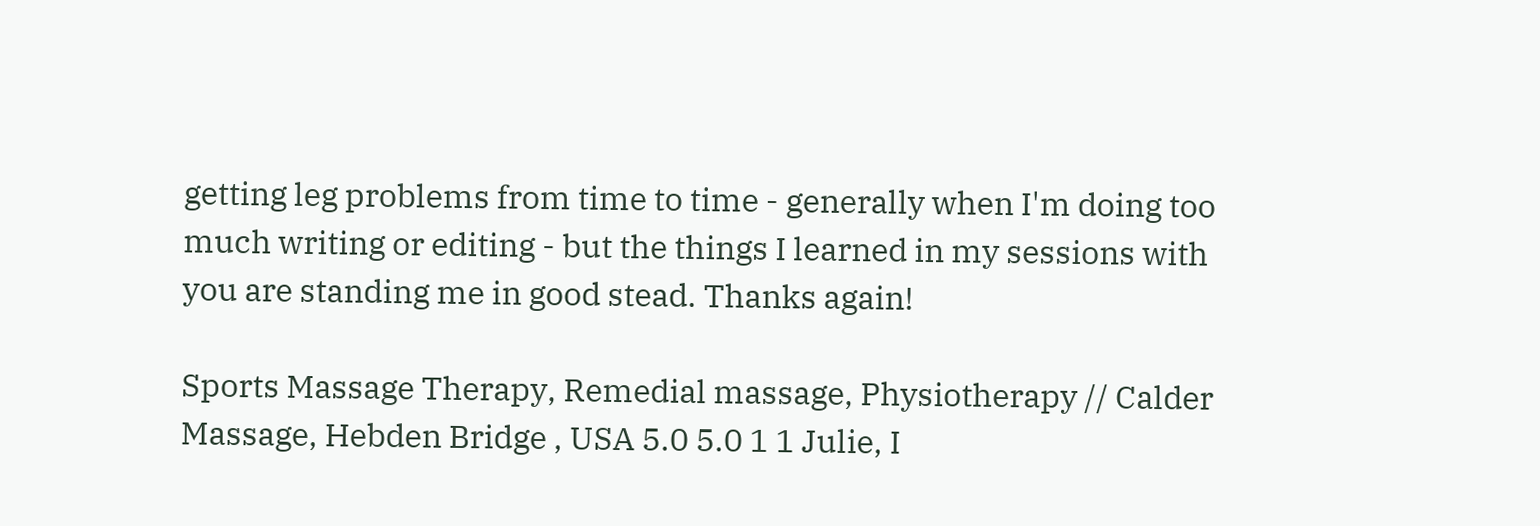getting leg problems from time to time - generally when I'm doing too much writing or editing - but the things I learned in my sessions with you are standing me in good stead. Thanks again!

Sports Massage Therapy, Remedial massage, Physiotherapy // Calder Massage, Hebden Bridge , USA 5.0 5.0 1 1 Julie, I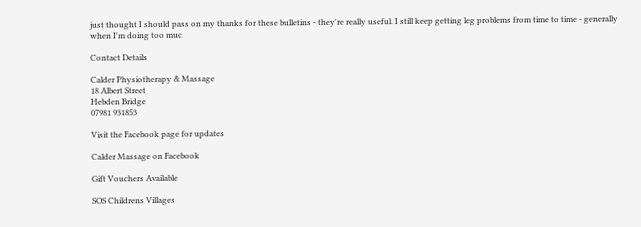just thought I should pass on my thanks for these bulletins - they're really useful. I still keep getting leg problems from time to time - generally when I'm doing too muc

Contact Details

Calder Physiotherapy & Massage
18 Albert Street
Hebden Bridge
07981 931853

Visit the Facebook page for updates

Calder Massage on Facebook

Gift Vouchers Available

SOS Childrens Villages